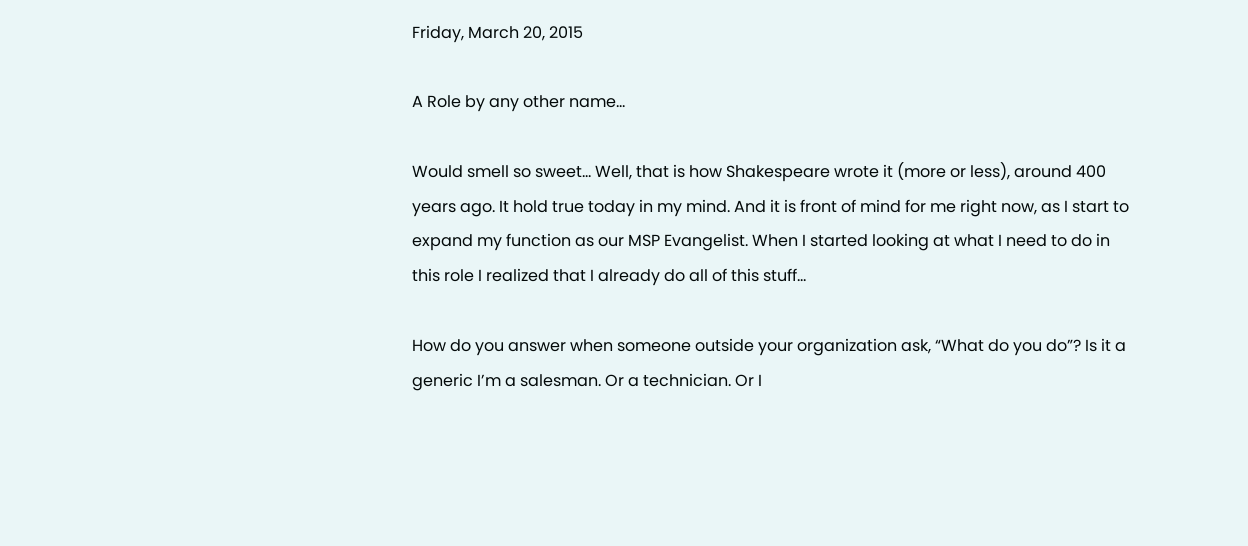Friday, March 20, 2015

A Role by any other name…

Would smell so sweet… Well, that is how Shakespeare wrote it (more or less), around 400 years ago. It hold true today in my mind. And it is front of mind for me right now, as I start to expand my function as our MSP Evangelist. When I started looking at what I need to do in this role I realized that I already do all of this stuff…

How do you answer when someone outside your organization ask, “What do you do”? Is it a generic I’m a salesman. Or a technician. Or I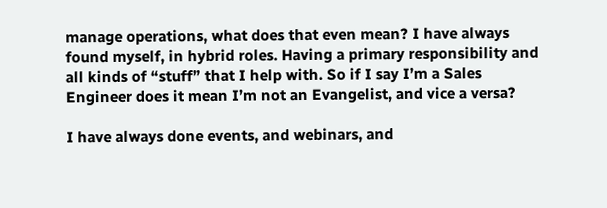manage operations, what does that even mean? I have always found myself, in hybrid roles. Having a primary responsibility and all kinds of “stuff” that I help with. So if I say I’m a Sales Engineer does it mean I’m not an Evangelist, and vice a versa?

I have always done events, and webinars, and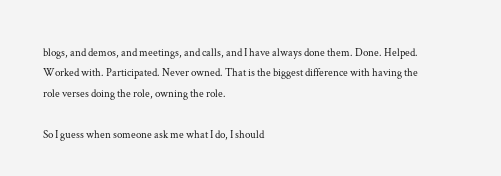blogs, and demos, and meetings, and calls, and I have always done them. Done. Helped. Worked with. Participated. Never owned. That is the biggest difference with having the role verses doing the role, owning the role.

So I guess when someone ask me what I do, I should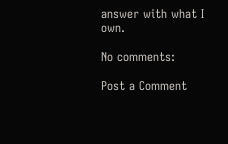answer with what I own.

No comments:

Post a Comment